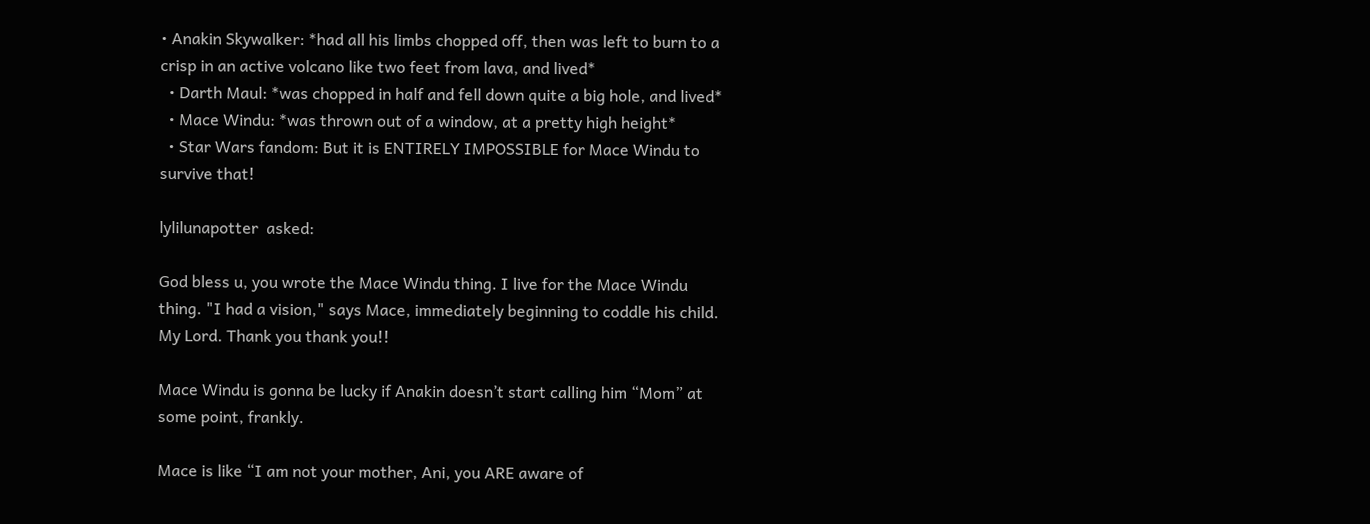• Anakin Skywalker: *had all his limbs chopped off, then was left to burn to a crisp in an active volcano like two feet from lava, and lived*
  • Darth Maul: *was chopped in half and fell down quite a big hole, and lived*
  • Mace Windu: *was thrown out of a window, at a pretty high height*
  • Star Wars fandom: But it is ENTIRELY IMPOSSIBLE for Mace Windu to survive that!

lylilunapotter  asked:

God bless u, you wrote the Mace Windu thing. I live for the Mace Windu thing. "I had a vision," says Mace, immediately beginning to coddle his child. My Lord. Thank you thank you!!

Mace Windu is gonna be lucky if Anakin doesn’t start calling him “Mom” at some point, frankly.

Mace is like “I am not your mother, Ani, you ARE aware of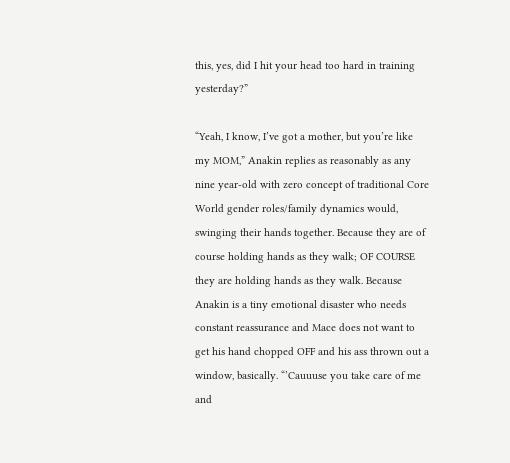this, yes, did I hit your head too hard in training yesterday?”

“Yeah, I know, I’ve got a mother, but you’re like my MOM,” Anakin replies as reasonably as any nine year-old with zero concept of traditional Core World gender roles/family dynamics would, swinging their hands together. Because they are of course holding hands as they walk; OF COURSE they are holding hands as they walk. Because Anakin is a tiny emotional disaster who needs constant reassurance and Mace does not want to get his hand chopped OFF and his ass thrown out a window, basically. “’Cauuuse you take care of me and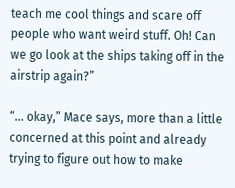teach me cool things and scare off people who want weird stuff. Oh! Can we go look at the ships taking off in the airstrip again?”

“… okay,” Mace says, more than a little concerned at this point and already trying to figure out how to make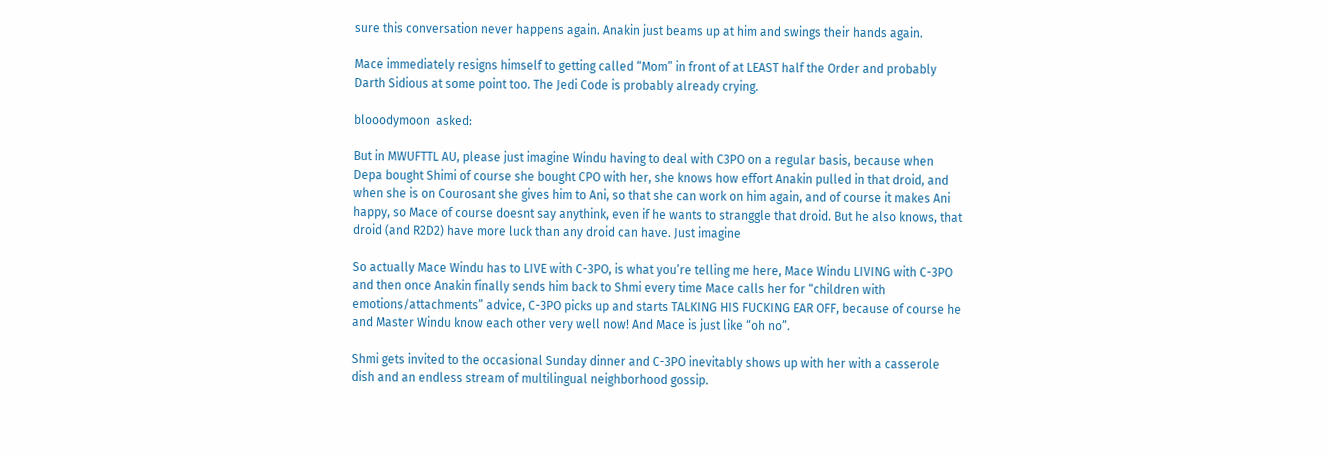sure this conversation never happens again. Anakin just beams up at him and swings their hands again.

Mace immediately resigns himself to getting called “Mom” in front of at LEAST half the Order and probably Darth Sidious at some point too. The Jedi Code is probably already crying.

blooodymoon  asked:

But in MWUFTTL AU, please just imagine Windu having to deal with C3PO on a regular basis, because when Depa bought Shimi of course she bought CPO with her, she knows how effort Anakin pulled in that droid, and when she is on Courosant she gives him to Ani, so that she can work on him again, and of course it makes Ani happy, so Mace of course doesnt say anythink, even if he wants to stranggle that droid. But he also knows, that droid (and R2D2) have more luck than any droid can have. Just imagine

So actually Mace Windu has to LIVE with C-3PO, is what you’re telling me here, Mace Windu LIVING with C-3PO and then once Anakin finally sends him back to Shmi every time Mace calls her for “children with emotions/attachments” advice, C-3PO picks up and starts TALKING HIS FUCKING EAR OFF, because of course he and Master Windu know each other very well now! And Mace is just like “oh no”.

Shmi gets invited to the occasional Sunday dinner and C-3PO inevitably shows up with her with a casserole dish and an endless stream of multilingual neighborhood gossip.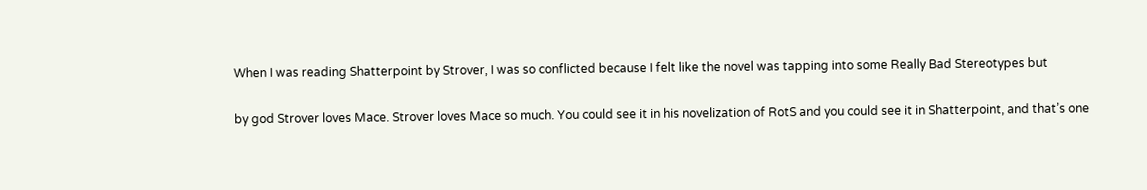When I was reading Shatterpoint by Strover, I was so conflicted because I felt like the novel was tapping into some Really Bad Stereotypes but

by god Strover loves Mace. Strover loves Mace so much. You could see it in his novelization of RotS and you could see it in Shatterpoint, and that’s one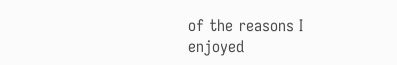of the reasons I enjoyed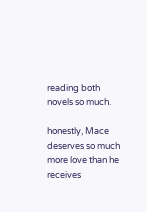reading both novels so much.

honestly, Mace deserves so much more love than he receives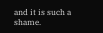and it is such a shame.